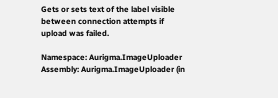Gets or sets text of the label visible between connection attempts if upload was failed.

Namespace: Aurigma.ImageUploader
Assembly: Aurigma.ImageUploader (in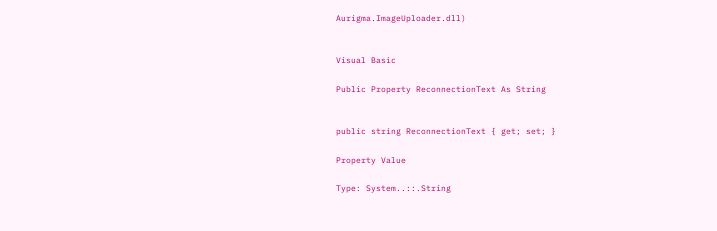Aurigma.ImageUploader.dll)


Visual Basic

Public Property ReconnectionText As String


public string ReconnectionText { get; set; }

Property Value

Type: System..::.String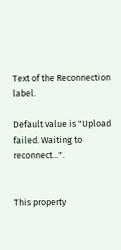Text of the Reconnection label.

Default value is "Upload failed. Waiting to reconnect...".


This property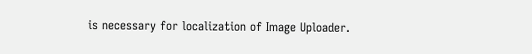is necessary for localization of Image Uploader.